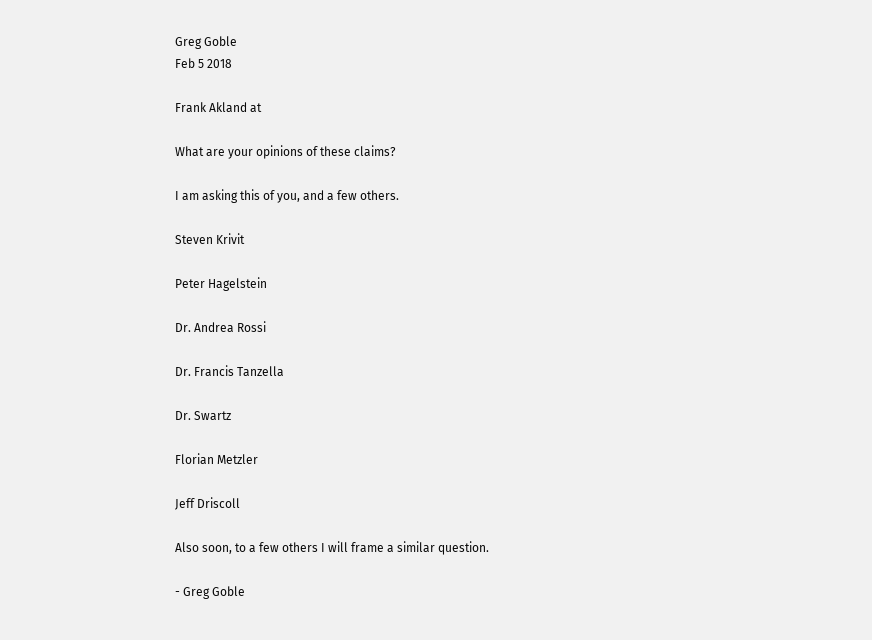Greg Goble
Feb 5 2018

Frank Akland at

What are your opinions of these claims?

I am asking this of you, and a few others.

Steven Krivit

Peter Hagelstein

Dr. Andrea Rossi

Dr. Francis Tanzella

Dr. Swartz

Florian Metzler

Jeff Driscoll

Also soon, to a few others I will frame a similar question.

- Greg Goble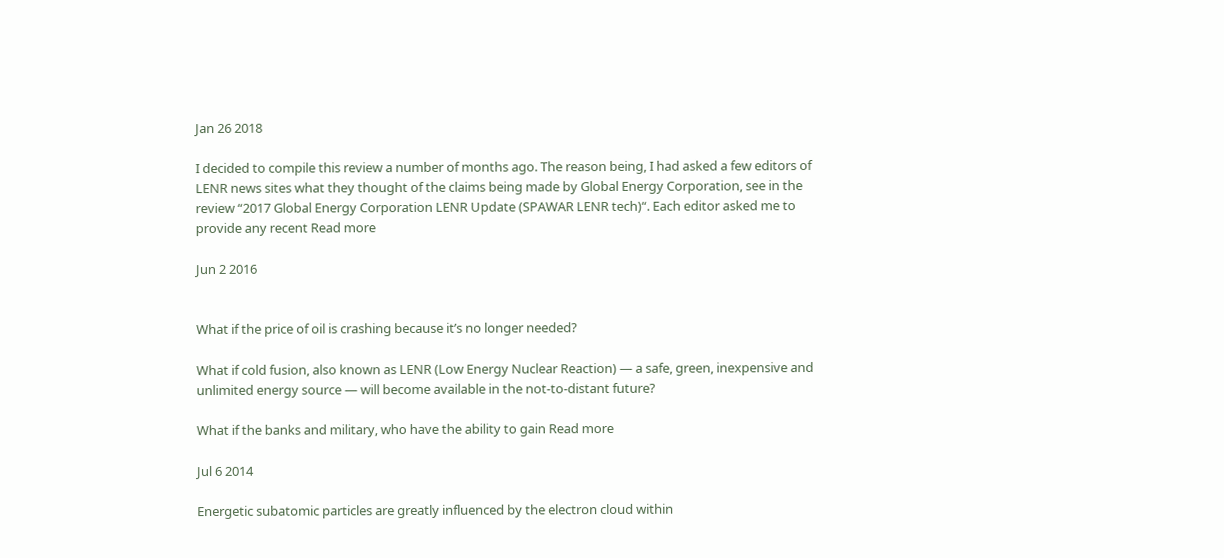Jan 26 2018

I decided to compile this review a number of months ago. The reason being, I had asked a few editors of LENR news sites what they thought of the claims being made by Global Energy Corporation, see in the review “2017 Global Energy Corporation LENR Update (SPAWAR LENR tech)“. Each editor asked me to provide any recent Read more

Jun 2 2016


What if the price of oil is crashing because it’s no longer needed?

What if cold fusion, also known as LENR (Low Energy Nuclear Reaction) — a safe, green, inexpensive and unlimited energy source — will become available in the not-to-distant future?

What if the banks and military, who have the ability to gain Read more

Jul 6 2014

Energetic subatomic particles are greatly influenced by the electron cloud within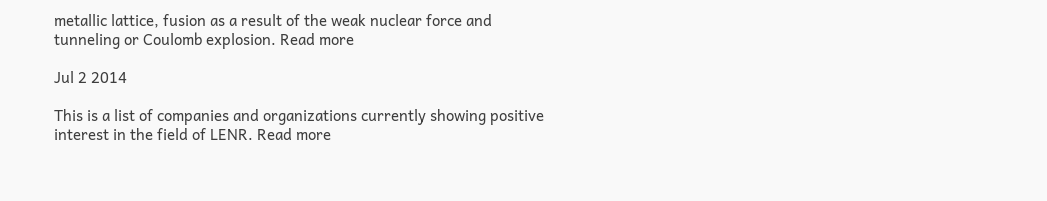metallic lattice, fusion as a result of the weak nuclear force and tunneling or Coulomb explosion. Read more

Jul 2 2014

This is a list of companies and organizations currently showing positive interest in the field of LENR. Read more